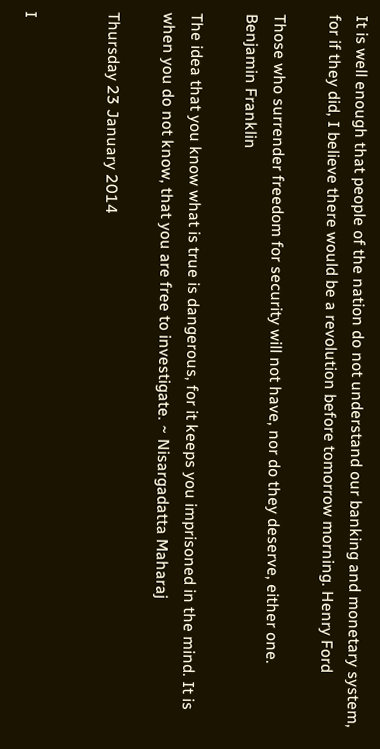It is well enough that people of the nation do not understand our banking and monetary system, for if they did, I believe there would be a revolution before tomorrow morning. Henry Ford

Those who surrender freedom for security will not have, nor do they deserve, either one. Benjamin Franklin

The idea that you know what is true is dangerous, for it keeps you imprisoned in the mind. It is when you do not know, that you are free to investigate. ~ Nisargadatta Maharaj

Thursday 23 January 2014


I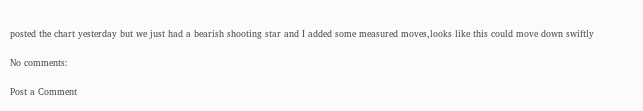posted the chart yesterday but we just had a bearish shooting star and I added some measured moves,looks like this could move down swiftly

No comments:

Post a Comment